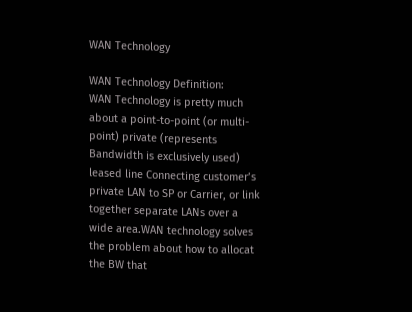WAN Technology

WAN Technology Definition:
WAN Technology is pretty much about a point-to-point (or multi-point) private (represents Bandwidth is exclusively used) leased line Connecting customer’s private LAN to SP or Carrier, or link together separate LANs over a wide area.WAN technology solves the problem about how to allocat the BW that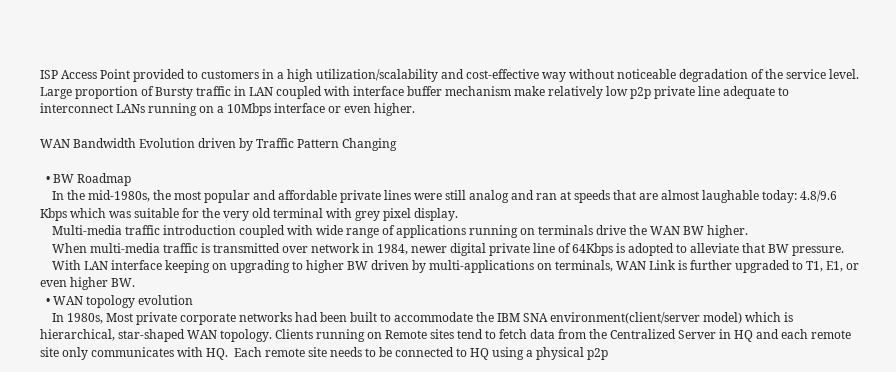ISP Access Point provided to customers in a high utilization/scalability and cost-effective way without noticeable degradation of the service level.
Large proportion of Bursty traffic in LAN coupled with interface buffer mechanism make relatively low p2p private line adequate to interconnect LANs running on a 10Mbps interface or even higher.

WAN Bandwidth Evolution driven by Traffic Pattern Changing

  • BW Roadmap
    In the mid-1980s, the most popular and affordable private lines were still analog and ran at speeds that are almost laughable today: 4.8/9.6 Kbps which was suitable for the very old terminal with grey pixel display.
    Multi-media traffic introduction coupled with wide range of applications running on terminals drive the WAN BW higher.
    When multi-media traffic is transmitted over network in 1984, newer digital private line of 64Kbps is adopted to alleviate that BW pressure.
    With LAN interface keeping on upgrading to higher BW driven by multi-applications on terminals, WAN Link is further upgraded to T1, E1, or even higher BW.
  • WAN topology evolution
    In 1980s, Most private corporate networks had been built to accommodate the IBM SNA environment(client/server model) which is hierarchical, star-shaped WAN topology. Clients running on Remote sites tend to fetch data from the Centralized Server in HQ and each remote site only communicates with HQ.  Each remote site needs to be connected to HQ using a physical p2p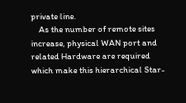private line.
    As the number of remote sites increase, physical WAN port and related Hardware are required which make this hierarchical Star-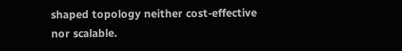shaped topology neither cost-effective nor scalable.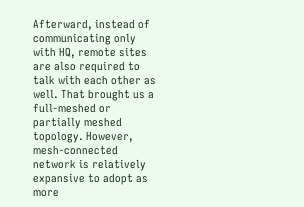Afterward, instead of communicating only with HQ, remote sites are also required to talk with each other as well. That brought us a full-meshed or partially meshed topology. However, mesh-connected network is relatively expansive to adopt as more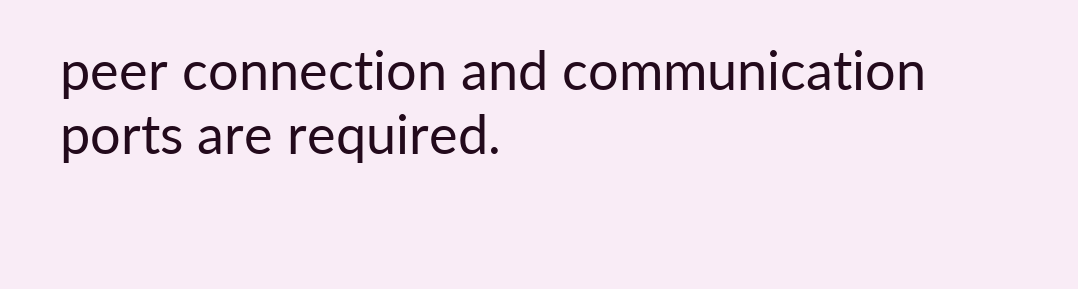peer connection and communication ports are required.